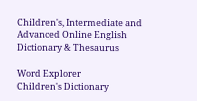Children's, Intermediate and Advanced Online English Dictionary & Thesaurus

Word Explorer
Children's Dictionary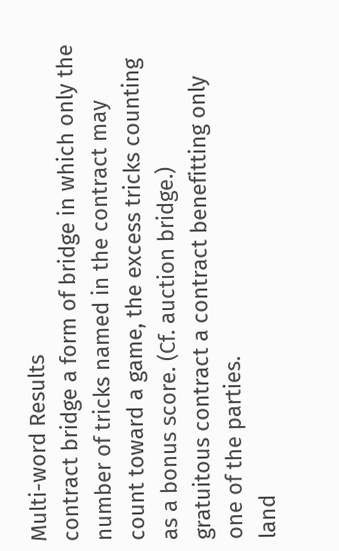Multi-word Results
contract bridge a form of bridge in which only the number of tricks named in the contract may count toward a game, the excess tricks counting as a bonus score. (Cf. auction bridge.)
gratuitous contract a contract benefitting only one of the parties.
land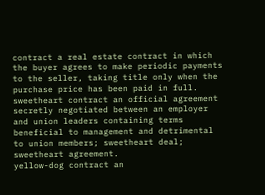contract a real estate contract in which the buyer agrees to make periodic payments to the seller, taking title only when the purchase price has been paid in full.
sweetheart contract an official agreement secretly negotiated between an employer and union leaders containing terms beneficial to management and detrimental to union members; sweetheart deal; sweetheart agreement.
yellow-dog contract an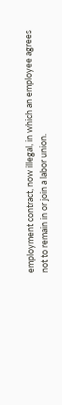employment contract, now illegal, in which an employee agrees not to remain in or join a labor union.